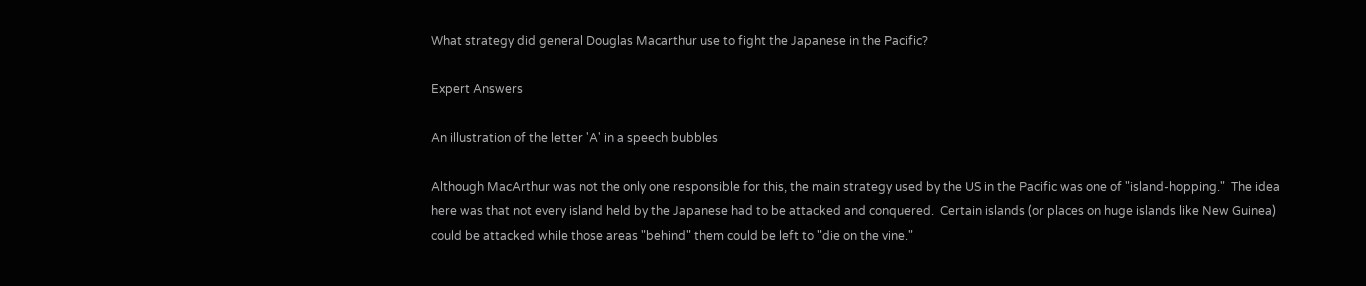What strategy did general Douglas Macarthur use to fight the Japanese in the Pacific?

Expert Answers

An illustration of the letter 'A' in a speech bubbles

Although MacArthur was not the only one responsible for this, the main strategy used by the US in the Pacific was one of "island-hopping."  The idea here was that not every island held by the Japanese had to be attacked and conquered.  Certain islands (or places on huge islands like New Guinea) could be attacked while those areas "behind" them could be left to "die on the vine."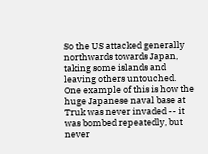So the US attacked generally northwards towards Japan, taking some islands and leaving others untouched.  One example of this is how the huge Japanese naval base at Truk was never invaded -- it was bombed repeatedly, but never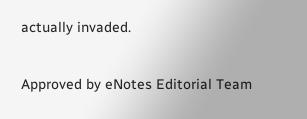actually invaded.

Approved by eNotes Editorial Team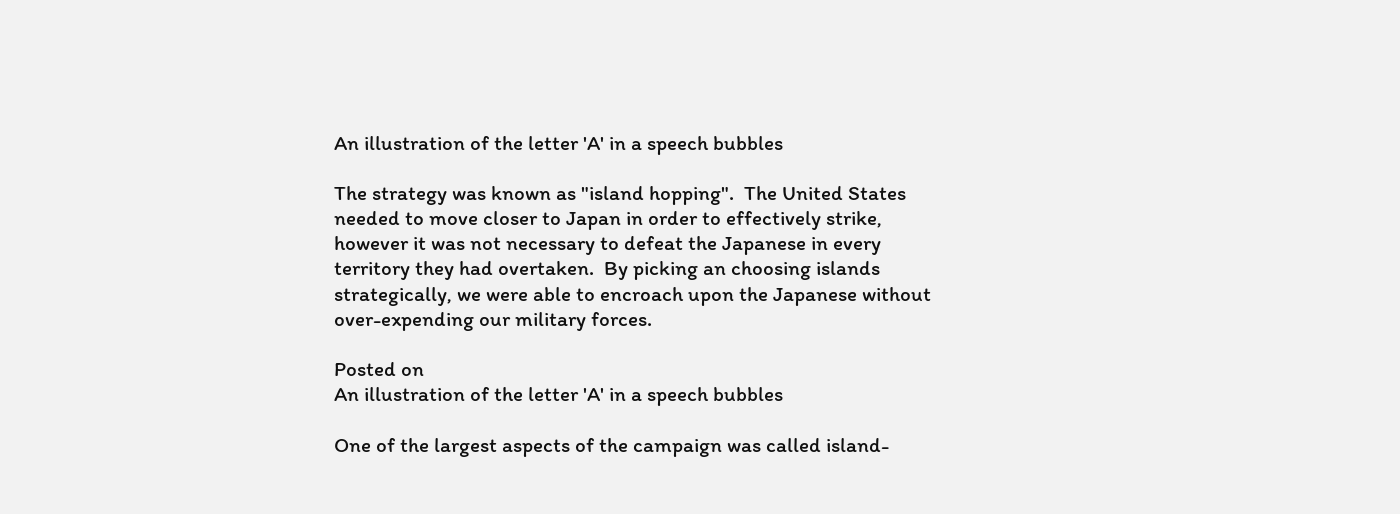An illustration of the letter 'A' in a speech bubbles

The strategy was known as "island hopping".  The United States needed to move closer to Japan in order to effectively strike, however it was not necessary to defeat the Japanese in every territory they had overtaken.  By picking an choosing islands strategically, we were able to encroach upon the Japanese without over-expending our military forces.

Posted on
An illustration of the letter 'A' in a speech bubbles

One of the largest aspects of the campaign was called island-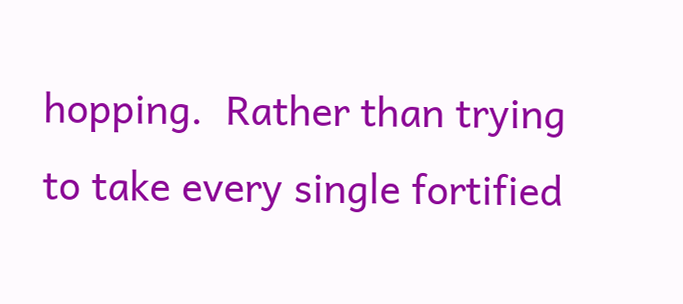hopping.  Rather than trying to take every single fortified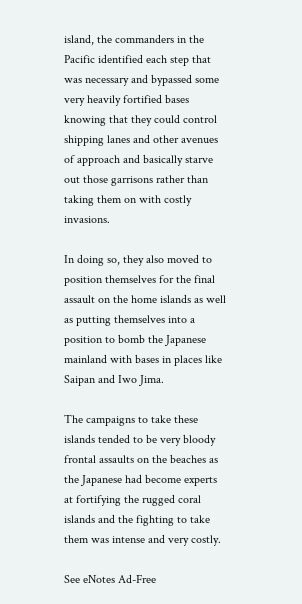island, the commanders in the Pacific identified each step that was necessary and bypassed some very heavily fortified bases knowing that they could control shipping lanes and other avenues of approach and basically starve out those garrisons rather than taking them on with costly invasions.

In doing so, they also moved to position themselves for the final assault on the home islands as well as putting themselves into a position to bomb the Japanese mainland with bases in places like Saipan and Iwo Jima.

The campaigns to take these islands tended to be very bloody frontal assaults on the beaches as the Japanese had become experts at fortifying the rugged coral islands and the fighting to take them was intense and very costly.

See eNotes Ad-Free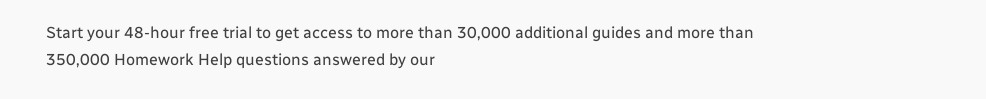Start your 48-hour free trial to get access to more than 30,000 additional guides and more than 350,000 Homework Help questions answered by our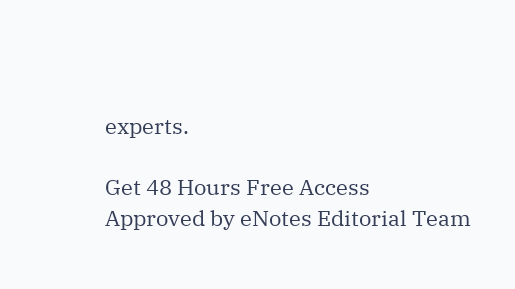experts.

Get 48 Hours Free Access
Approved by eNotes Editorial Team